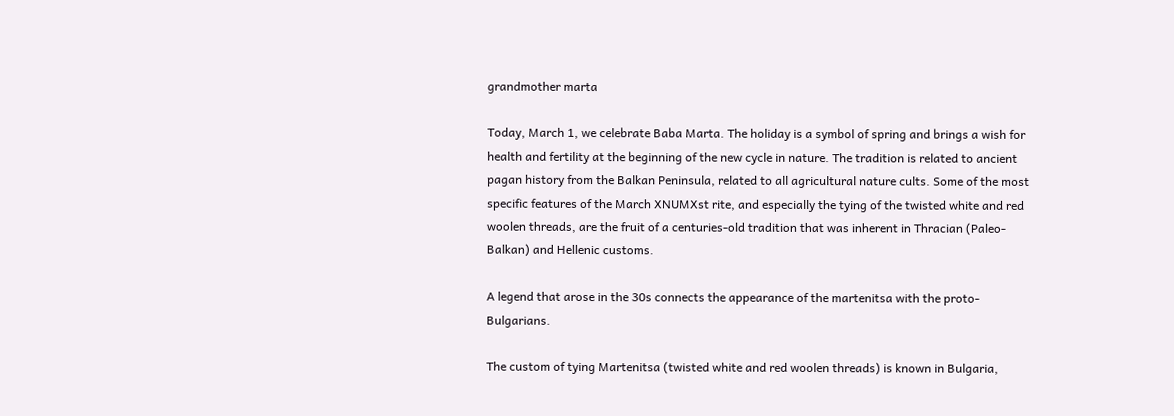grandmother marta

Today, March 1, we celebrate Baba Marta. The holiday is a symbol of spring and brings a wish for health and fertility at the beginning of the new cycle in nature. The tradition is related to ancient pagan history from the Balkan Peninsula, related to all agricultural nature cults. Some of the most specific features of the March XNUMXst rite, and especially the tying of the twisted white and red woolen threads, are the fruit of a centuries-old tradition that was inherent in Thracian (Paleo-Balkan) and Hellenic customs.

A legend that arose in the 30s connects the appearance of the martenitsa with the proto-Bulgarians.

The custom of tying Martenitsa (twisted white and red woolen threads) is known in Bulgaria,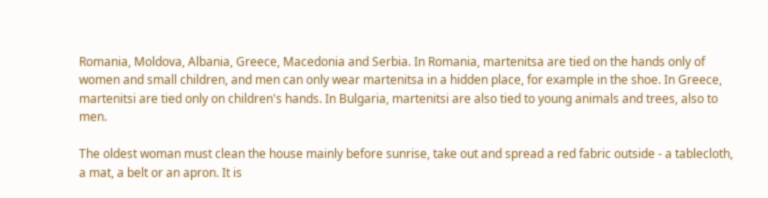Romania, Moldova, Albania, Greece, Macedonia and Serbia. In Romania, martenitsa are tied on the hands only of women and small children, and men can only wear martenitsa in a hidden place, for example in the shoe. In Greece, martenitsi are tied only on children's hands. In Bulgaria, martenitsi are also tied to young animals and trees, also to men.

The oldest woman must clean the house mainly before sunrise, take out and spread a red fabric outside - a tablecloth, a mat, a belt or an apron. It is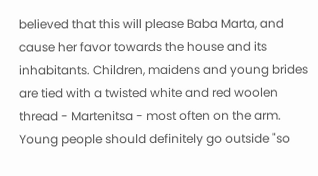believed that this will please Baba Marta, and cause her favor towards the house and its inhabitants. Children, maidens and young brides are tied with a twisted white and red woolen thread - Martenitsa - most often on the arm. Young people should definitely go outside "so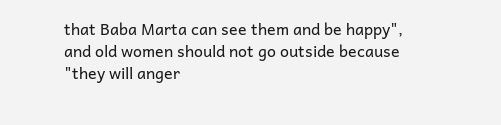that Baba Marta can see them and be happy", and old women should not go outside because "they will anger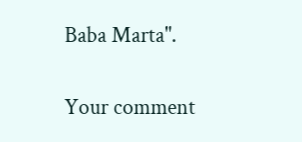Baba Marta".


Your comment